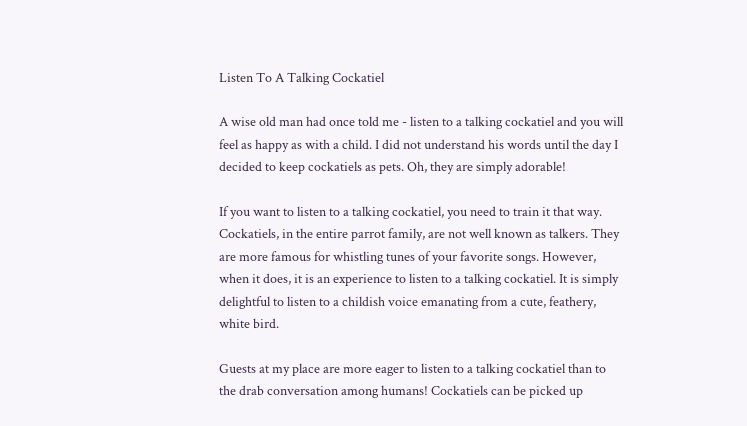Listen To A Talking Cockatiel

A wise old man had once told me - listen to a talking cockatiel and you will feel as happy as with a child. I did not understand his words until the day I decided to keep cockatiels as pets. Oh, they are simply adorable!

If you want to listen to a talking cockatiel, you need to train it that way. Cockatiels, in the entire parrot family, are not well known as talkers. They are more famous for whistling tunes of your favorite songs. However, when it does, it is an experience to listen to a talking cockatiel. It is simply delightful to listen to a childish voice emanating from a cute, feathery, white bird.

Guests at my place are more eager to listen to a talking cockatiel than to the drab conversation among humans! Cockatiels can be picked up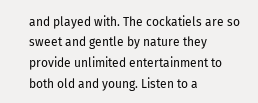and played with. The cockatiels are so sweet and gentle by nature they provide unlimited entertainment to both old and young. Listen to a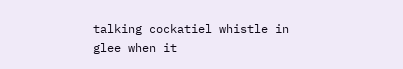talking cockatiel whistle in glee when it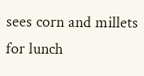sees corn and millets for lunch